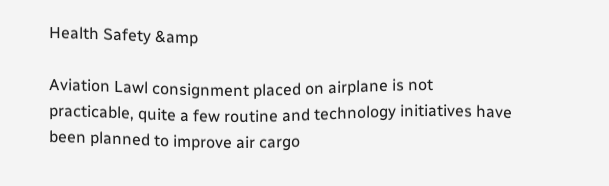Health Safety &amp

Aviation Lawl consignment placed on airplane is not practicable, quite a few routine and technology initiatives have been planned to improve air cargo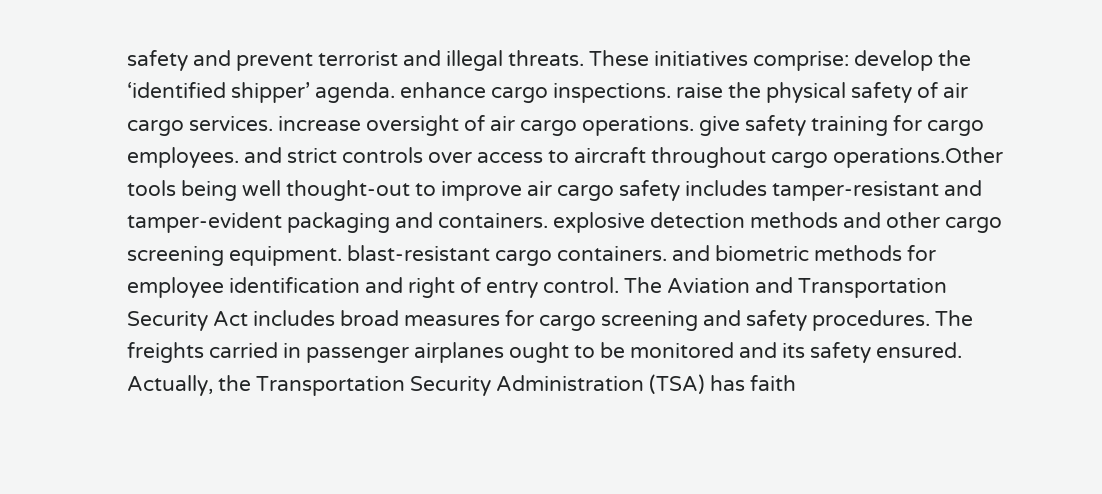safety and prevent terrorist and illegal threats. These initiatives comprise: develop the ‘identified shipper’ agenda. enhance cargo inspections. raise the physical safety of air cargo services. increase oversight of air cargo operations. give safety training for cargo employees. and strict controls over access to aircraft throughout cargo operations.Other tools being well thought-out to improve air cargo safety includes tamper-resistant and tamper-evident packaging and containers. explosive detection methods and other cargo screening equipment. blast-resistant cargo containers. and biometric methods for employee identification and right of entry control. The Aviation and Transportation Security Act includes broad measures for cargo screening and safety procedures. The freights carried in passenger airplanes ought to be monitored and its safety ensured. Actually, the Transportation Security Administration (TSA) has faith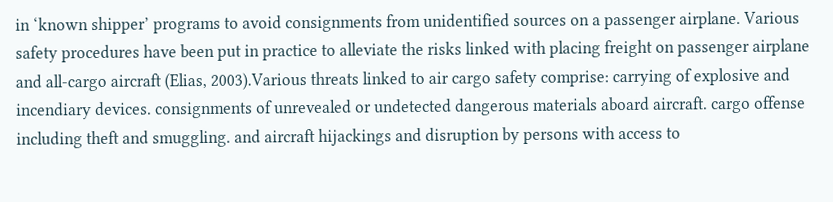in ‘known shipper’ programs to avoid consignments from unidentified sources on a passenger airplane. Various safety procedures have been put in practice to alleviate the risks linked with placing freight on passenger airplane and all-cargo aircraft (Elias, 2003).Various threats linked to air cargo safety comprise: carrying of explosive and incendiary devices. consignments of unrevealed or undetected dangerous materials aboard aircraft. cargo offense including theft and smuggling. and aircraft hijackings and disruption by persons with access to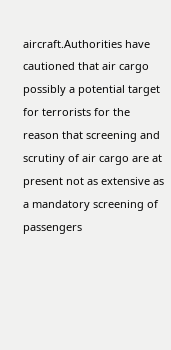aircraft.Authorities have cautioned that air cargo possibly a potential target for terrorists for the reason that screening and scrutiny of air cargo are at present not as extensive as a mandatory screening of passengers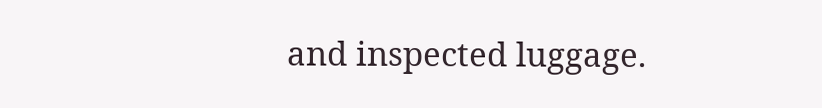and inspected luggage.